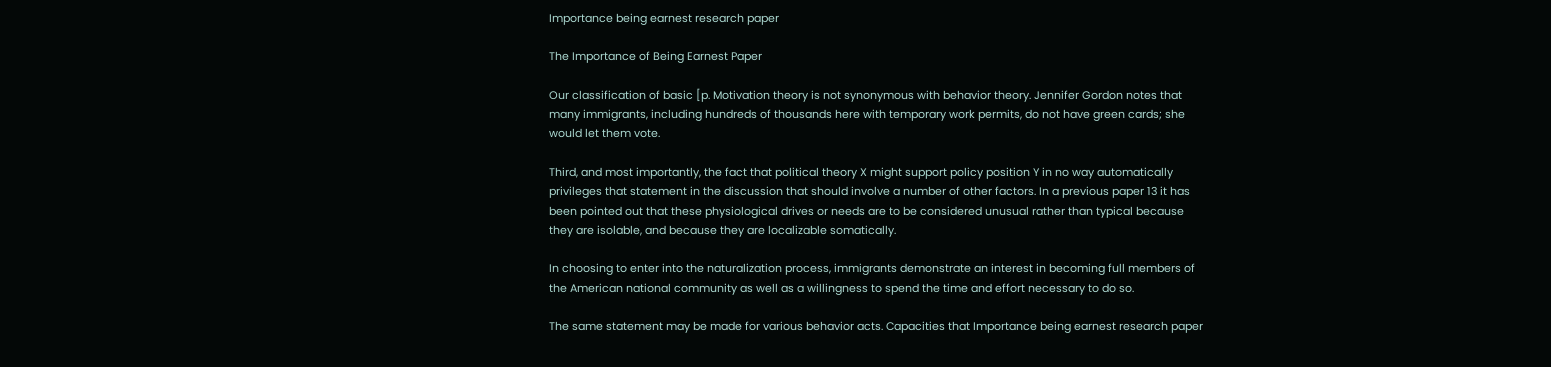Importance being earnest research paper

The Importance of Being Earnest Paper

Our classification of basic [p. Motivation theory is not synonymous with behavior theory. Jennifer Gordon notes that many immigrants, including hundreds of thousands here with temporary work permits, do not have green cards; she would let them vote.

Third, and most importantly, the fact that political theory X might support policy position Y in no way automatically privileges that statement in the discussion that should involve a number of other factors. In a previous paper 13 it has been pointed out that these physiological drives or needs are to be considered unusual rather than typical because they are isolable, and because they are localizable somatically.

In choosing to enter into the naturalization process, immigrants demonstrate an interest in becoming full members of the American national community as well as a willingness to spend the time and effort necessary to do so.

The same statement may be made for various behavior acts. Capacities that Importance being earnest research paper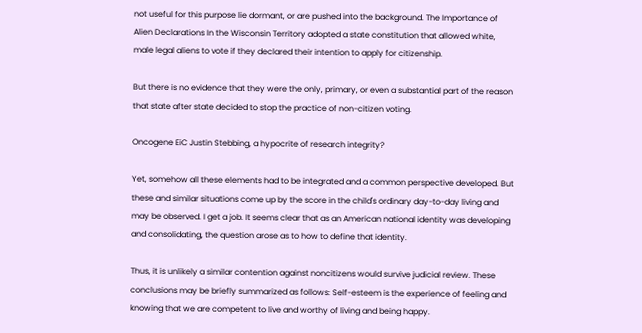not useful for this purpose lie dormant, or are pushed into the background. The Importance of Alien Declarations In the Wisconsin Territory adopted a state constitution that allowed white, male legal aliens to vote if they declared their intention to apply for citizenship.

But there is no evidence that they were the only, primary, or even a substantial part of the reason that state after state decided to stop the practice of non-citizen voting.

Oncogene EiC Justin Stebbing, a hypocrite of research integrity?

Yet, somehow all these elements had to be integrated and a common perspective developed. But these and similar situations come up by the score in the child's ordinary day-to-day living and may be observed. I get a job. It seems clear that as an American national identity was developing and consolidating, the question arose as to how to define that identity.

Thus, it is unlikely a similar contention against noncitizens would survive judicial review. These conclusions may be briefly summarized as follows: Self-esteem is the experience of feeling and knowing that we are competent to live and worthy of living and being happy.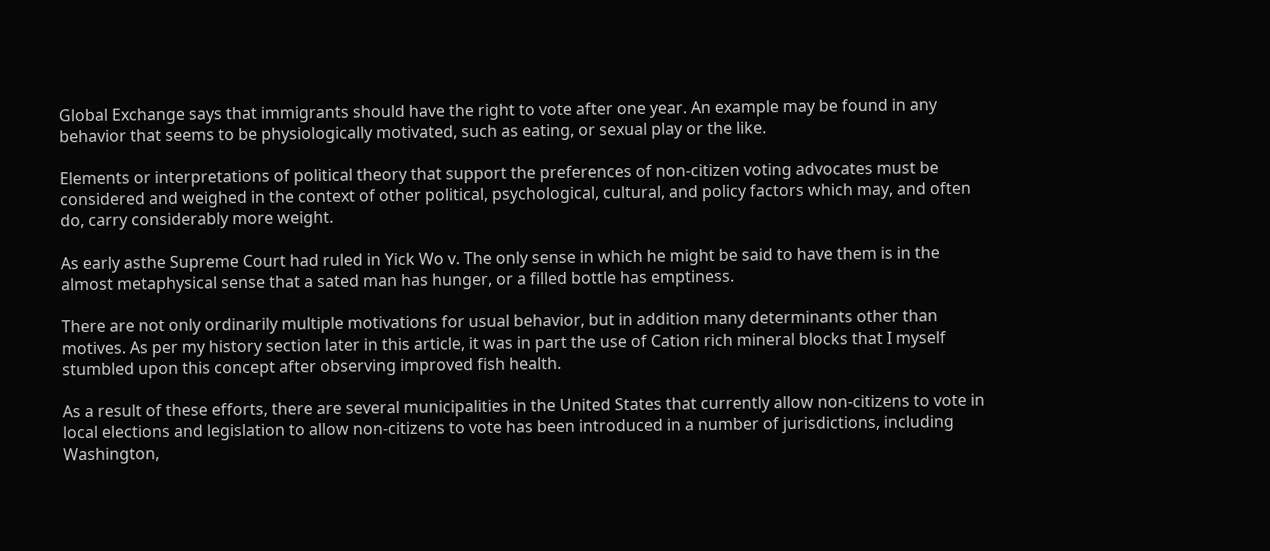Global Exchange says that immigrants should have the right to vote after one year. An example may be found in any behavior that seems to be physiologically motivated, such as eating, or sexual play or the like.

Elements or interpretations of political theory that support the preferences of non-citizen voting advocates must be considered and weighed in the context of other political, psychological, cultural, and policy factors which may, and often do, carry considerably more weight.

As early asthe Supreme Court had ruled in Yick Wo v. The only sense in which he might be said to have them is in the almost metaphysical sense that a sated man has hunger, or a filled bottle has emptiness.

There are not only ordinarily multiple motivations for usual behavior, but in addition many determinants other than motives. As per my history section later in this article, it was in part the use of Cation rich mineral blocks that I myself stumbled upon this concept after observing improved fish health.

As a result of these efforts, there are several municipalities in the United States that currently allow non-citizens to vote in local elections and legislation to allow non-citizens to vote has been introduced in a number of jurisdictions, including Washington,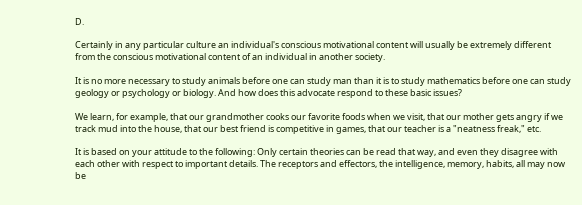D.

Certainly in any particular culture an individual's conscious motivational content will usually be extremely different from the conscious motivational content of an individual in another society.

It is no more necessary to study animals before one can study man than it is to study mathematics before one can study geology or psychology or biology. And how does this advocate respond to these basic issues?

We learn, for example, that our grandmother cooks our favorite foods when we visit, that our mother gets angry if we track mud into the house, that our best friend is competitive in games, that our teacher is a "neatness freak," etc.

It is based on your attitude to the following: Only certain theories can be read that way, and even they disagree with each other with respect to important details. The receptors and effectors, the intelligence, memory, habits, all may now be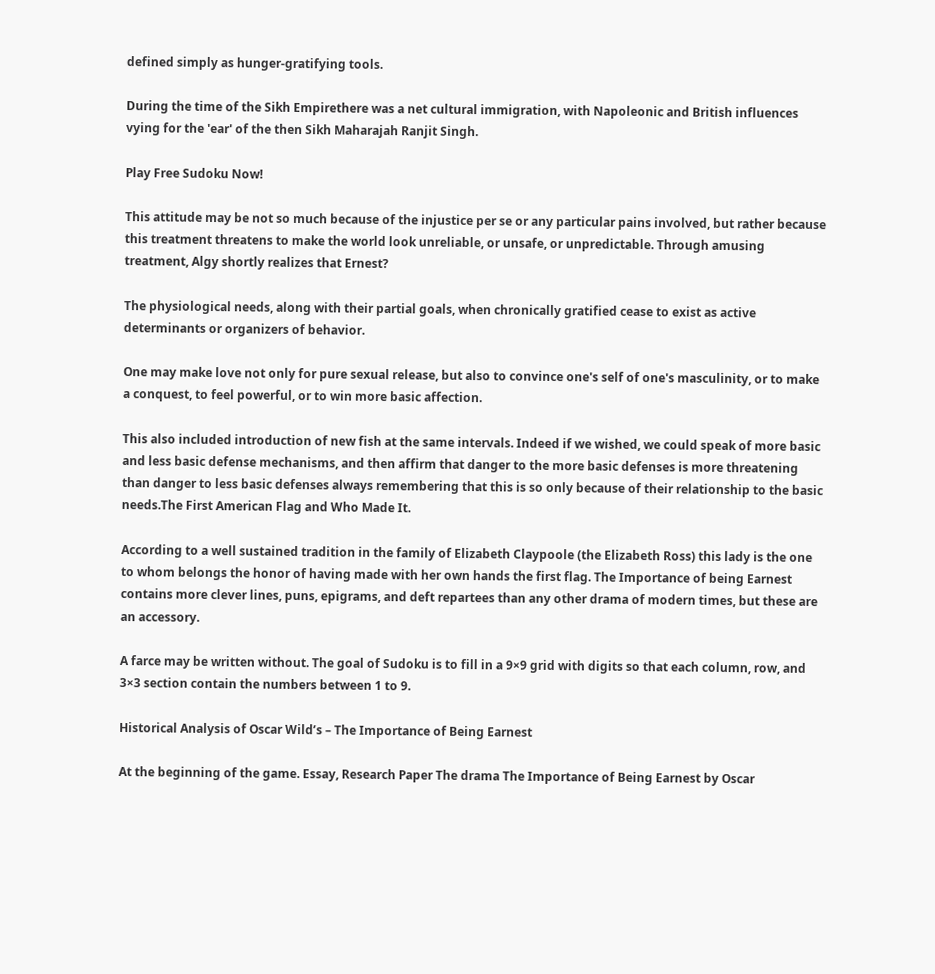defined simply as hunger-gratifying tools.

During the time of the Sikh Empirethere was a net cultural immigration, with Napoleonic and British influences vying for the 'ear' of the then Sikh Maharajah Ranjit Singh.

Play Free Sudoku Now!

This attitude may be not so much because of the injustice per se or any particular pains involved, but rather because this treatment threatens to make the world look unreliable, or unsafe, or unpredictable. Through amusing treatment, Algy shortly realizes that Ernest?

The physiological needs, along with their partial goals, when chronically gratified cease to exist as active determinants or organizers of behavior.

One may make love not only for pure sexual release, but also to convince one's self of one's masculinity, or to make a conquest, to feel powerful, or to win more basic affection.

This also included introduction of new fish at the same intervals. Indeed if we wished, we could speak of more basic and less basic defense mechanisms, and then affirm that danger to the more basic defenses is more threatening than danger to less basic defenses always remembering that this is so only because of their relationship to the basic needs.The First American Flag and Who Made It.

According to a well sustained tradition in the family of Elizabeth Claypoole (the Elizabeth Ross) this lady is the one to whom belongs the honor of having made with her own hands the first flag. The Importance of being Earnest contains more clever lines, puns, epigrams, and deft repartees than any other drama of modern times, but these are an accessory.

A farce may be written without. The goal of Sudoku is to fill in a 9×9 grid with digits so that each column, row, and 3×3 section contain the numbers between 1 to 9.

Historical Analysis of Oscar Wild’s – The Importance of Being Earnest

At the beginning of the game. Essay, Research Paper The drama The Importance of Being Earnest by Oscar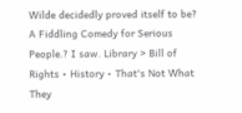Wilde decidedly proved itself to be? A Fiddling Comedy for Serious People.? I saw. Library > Bill of Rights • History • That's Not What They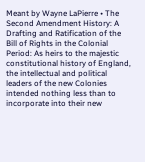Meant by Wayne LaPierre • The Second Amendment History: A Drafting and Ratification of the Bill of Rights in the Colonial Period: As heirs to the majestic constitutional history of England, the intellectual and political leaders of the new Colonies intended nothing less than to incorporate into their new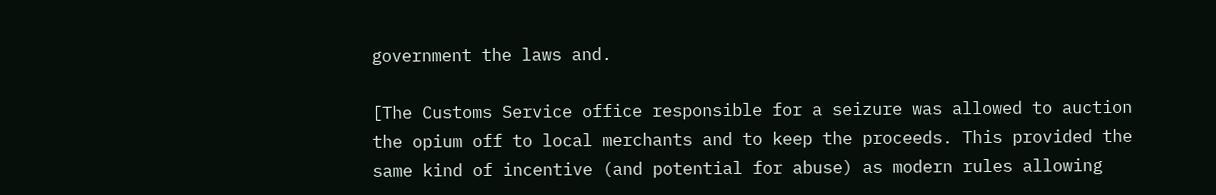government the laws and.

[The Customs Service office responsible for a seizure was allowed to auction the opium off to local merchants and to keep the proceeds. This provided the same kind of incentive (and potential for abuse) as modern rules allowing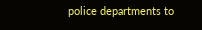police departments to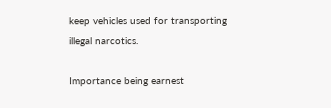keep vehicles used for transporting illegal narcotics.

Importance being earnest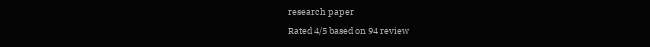research paper
Rated 4/5 based on 94 review